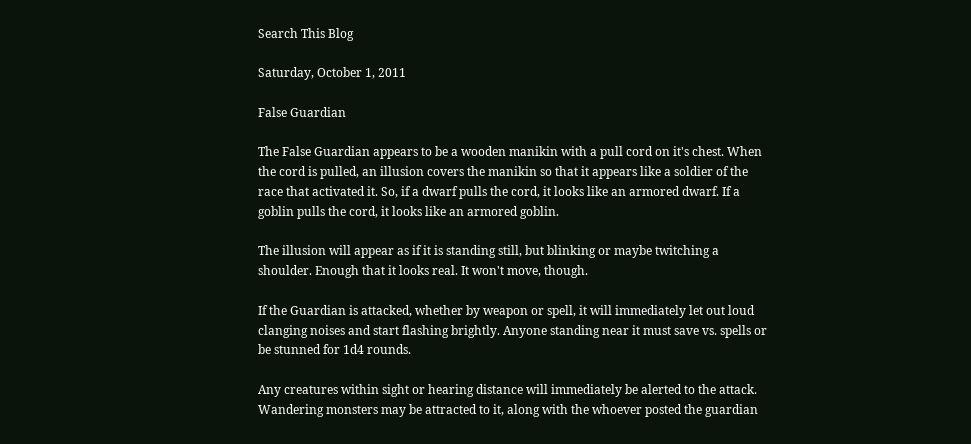Search This Blog

Saturday, October 1, 2011

False Guardian

The False Guardian appears to be a wooden manikin with a pull cord on it's chest. When the cord is pulled, an illusion covers the manikin so that it appears like a soldier of the race that activated it. So, if a dwarf pulls the cord, it looks like an armored dwarf. If a goblin pulls the cord, it looks like an armored goblin.

The illusion will appear as if it is standing still, but blinking or maybe twitching a shoulder. Enough that it looks real. It won't move, though.

If the Guardian is attacked, whether by weapon or spell, it will immediately let out loud clanging noises and start flashing brightly. Anyone standing near it must save vs. spells or be stunned for 1d4 rounds.

Any creatures within sight or hearing distance will immediately be alerted to the attack. Wandering monsters may be attracted to it, along with the whoever posted the guardian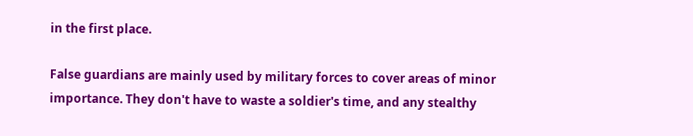in the first place.

False guardians are mainly used by military forces to cover areas of minor importance. They don't have to waste a soldier's time, and any stealthy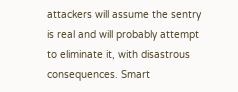attackers will assume the sentry is real and will probably attempt to eliminate it, with disastrous consequences. Smart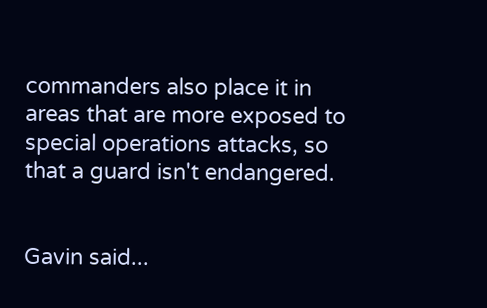commanders also place it in areas that are more exposed to special operations attacks, so that a guard isn't endangered.


Gavin said...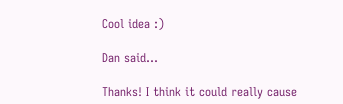Cool idea :)

Dan said...

Thanks! I think it could really cause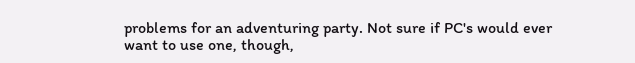problems for an adventuring party. Not sure if PC's would ever want to use one, though,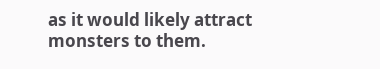as it would likely attract monsters to them.